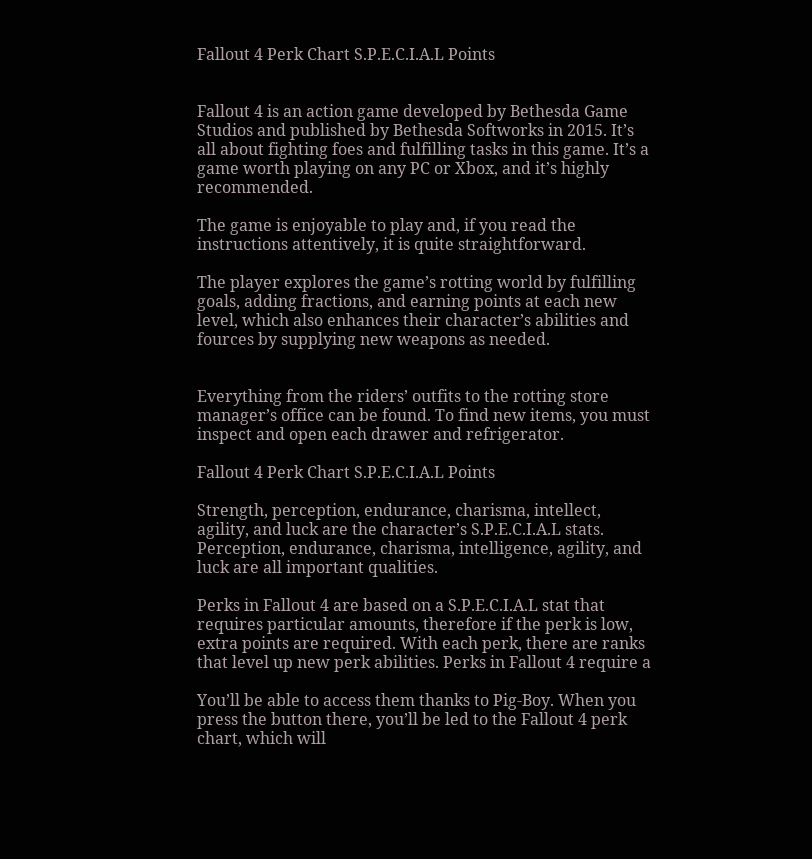Fallout 4 Perk Chart S.P.E.C.I.A.L Points


Fallout 4 is an action game developed by Bethesda Game Studios and published by Bethesda Softworks in 2015. It’s all about fighting foes and fulfilling tasks in this game. It’s a game worth playing on any PC or Xbox, and it’s highly recommended.

The game is enjoyable to play and, if you read the instructions attentively, it is quite straightforward.

The player explores the game’s rotting world by fulfilling goals, adding fractions, and earning points at each new level, which also enhances their character’s abilities and fources by supplying new weapons as needed.


Everything from the riders’ outfits to the rotting store manager’s office can be found. To find new items, you must inspect and open each drawer and refrigerator.

Fallout 4 Perk Chart S.P.E.C.I.A.L Points

Strength, perception, endurance, charisma, intellect, agility, and luck are the character’s S.P.E.C.I.A.L stats. Perception, endurance, charisma, intelligence, agility, and luck are all important qualities.

Perks in Fallout 4 are based on a S.P.E.C.I.A.L stat that requires particular amounts, therefore if the perk is low, extra points are required. With each perk, there are ranks that level up new perk abilities. Perks in Fallout 4 require a

You’ll be able to access them thanks to Pig-Boy. When you press the button there, you’ll be led to the Fallout 4 perk chart, which will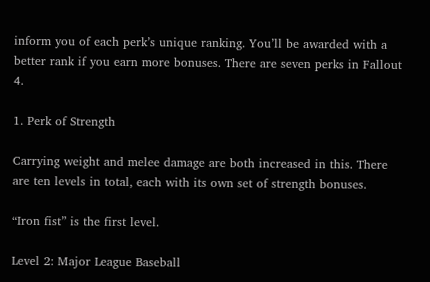inform you of each perk’s unique ranking. You’ll be awarded with a better rank if you earn more bonuses. There are seven perks in Fallout 4.

1. Perk of Strength

Carrying weight and melee damage are both increased in this. There are ten levels in total, each with its own set of strength bonuses.

“Iron fist” is the first level.

Level 2: Major League Baseball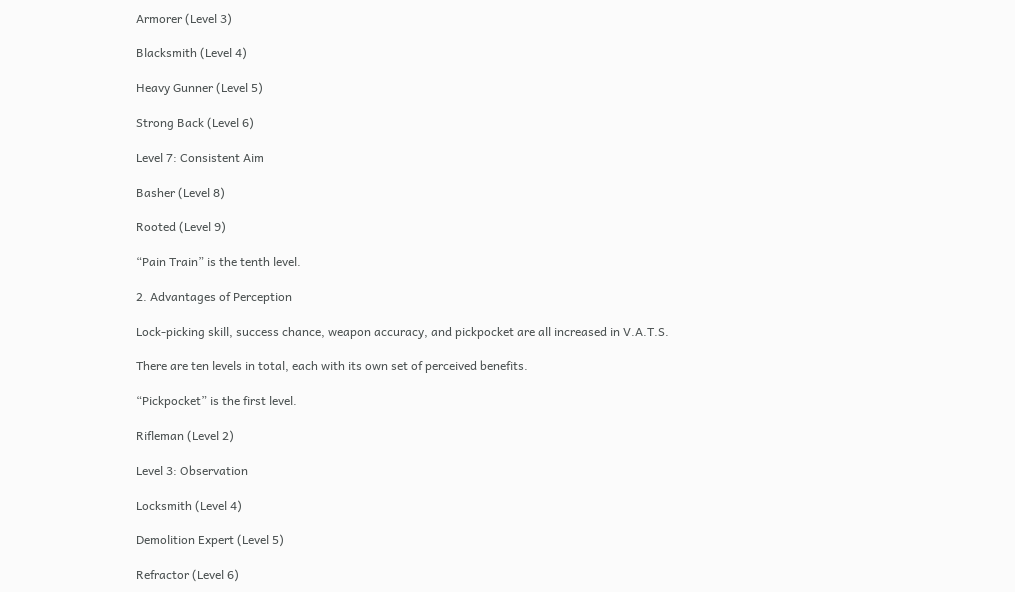Armorer (Level 3)

Blacksmith (Level 4)

Heavy Gunner (Level 5)

Strong Back (Level 6)

Level 7: Consistent Aim

Basher (Level 8)

Rooted (Level 9)

“Pain Train” is the tenth level.

2. Advantages of Perception

Lock-picking skill, success chance, weapon accuracy, and pickpocket are all increased in V.A.T.S.

There are ten levels in total, each with its own set of perceived benefits.

“Pickpocket” is the first level.

Rifleman (Level 2)

Level 3: Observation

Locksmith (Level 4)

Demolition Expert (Level 5)

Refractor (Level 6)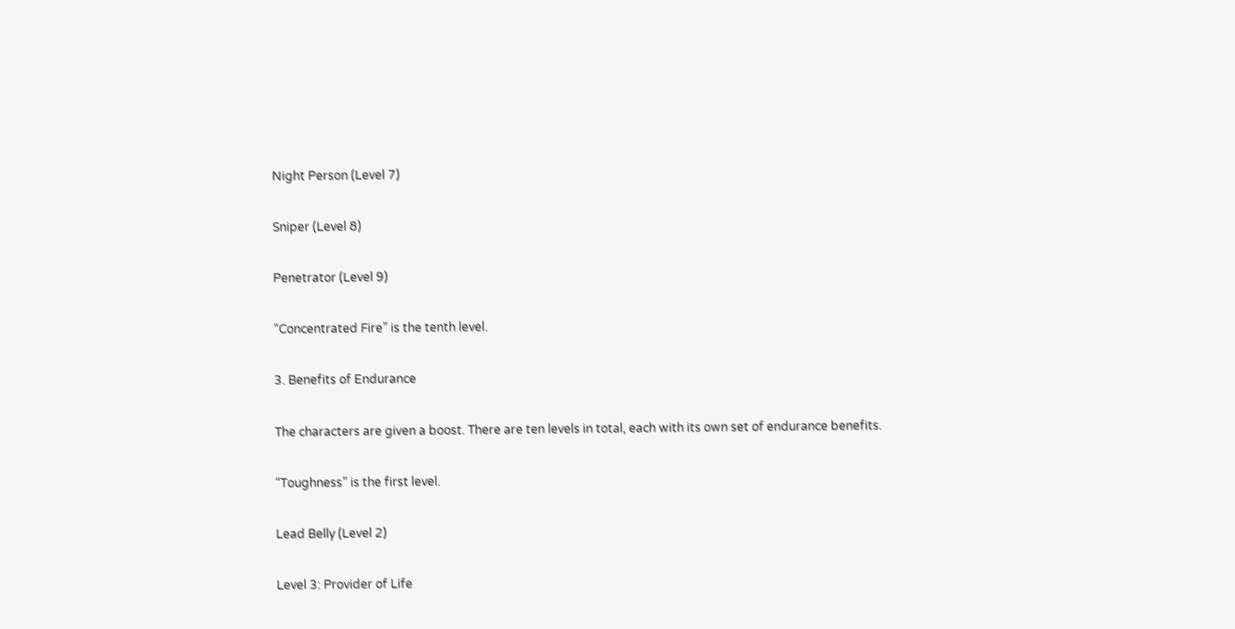Night Person (Level 7)

Sniper (Level 8)

Penetrator (Level 9)

“Concentrated Fire” is the tenth level.

3. Benefits of Endurance

The characters are given a boost. There are ten levels in total, each with its own set of endurance benefits.

“Toughness” is the first level.

Lead Belly (Level 2)

Level 3: Provider of Life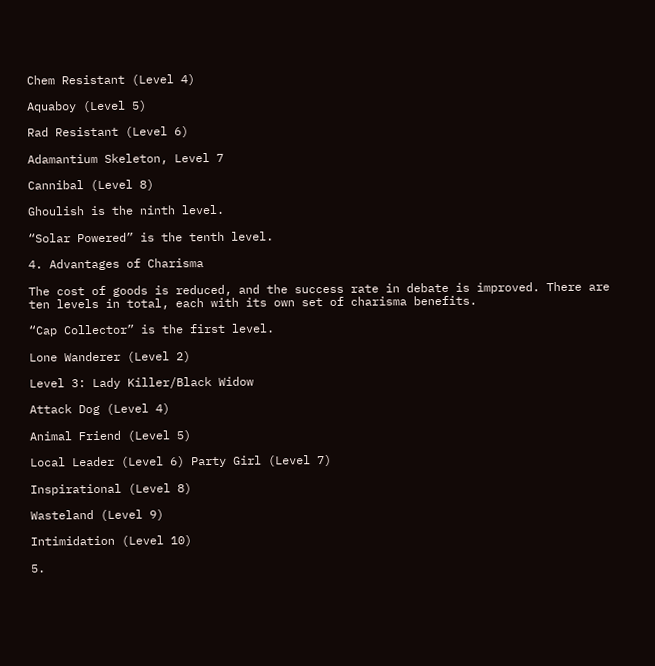Chem Resistant (Level 4)

Aquaboy (Level 5)

Rad Resistant (Level 6)

Adamantium Skeleton, Level 7

Cannibal (Level 8)

Ghoulish is the ninth level.

“Solar Powered” is the tenth level.

4. Advantages of Charisma

The cost of goods is reduced, and the success rate in debate is improved. There are ten levels in total, each with its own set of charisma benefits.

“Cap Collector” is the first level.

Lone Wanderer (Level 2)

Level 3: Lady Killer/Black Widow

Attack Dog (Level 4)

Animal Friend (Level 5)

Local Leader (Level 6) Party Girl (Level 7)

Inspirational (Level 8)

Wasteland (Level 9)

Intimidation (Level 10)

5.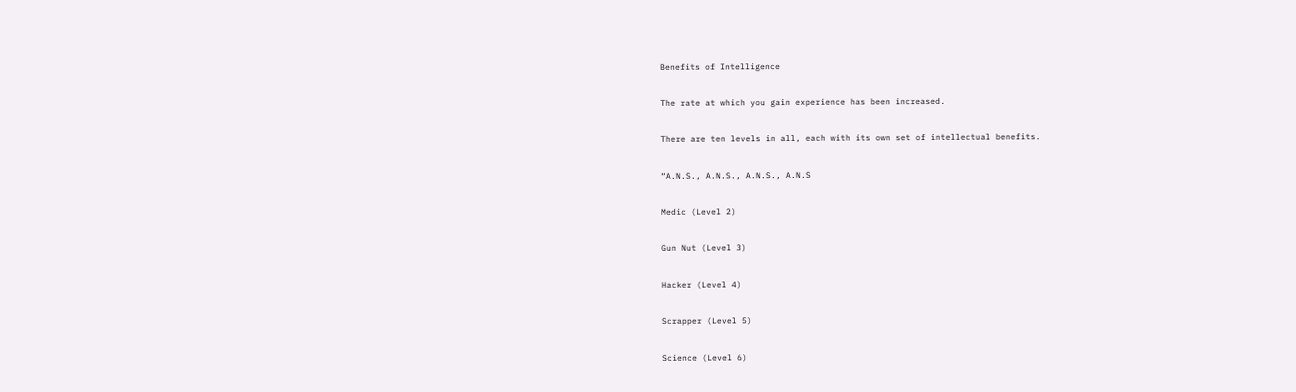Benefits of Intelligence

The rate at which you gain experience has been increased.

There are ten levels in all, each with its own set of intellectual benefits.

“A.N.S., A.N.S., A.N.S., A.N.S

Medic (Level 2)

Gun Nut (Level 3)

Hacker (Level 4)

Scrapper (Level 5)

Science (Level 6)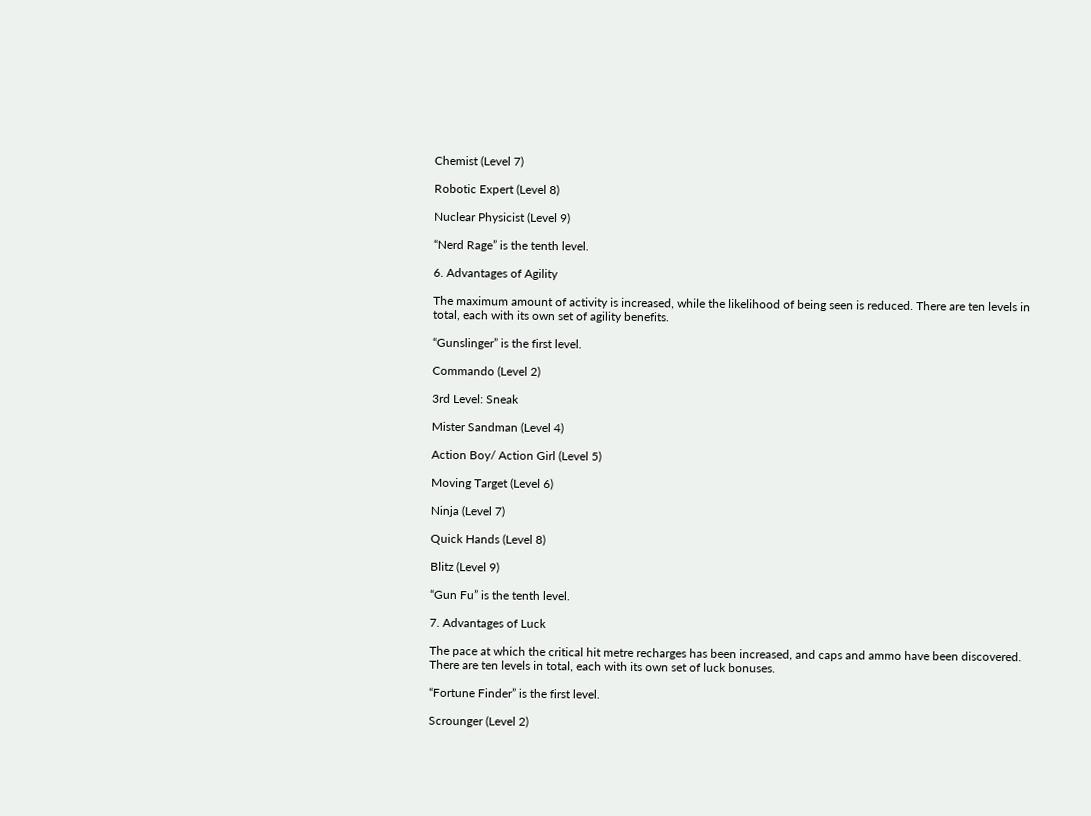Chemist (Level 7)

Robotic Expert (Level 8)

Nuclear Physicist (Level 9)

“Nerd Rage” is the tenth level.

6. Advantages of Agility

The maximum amount of activity is increased, while the likelihood of being seen is reduced. There are ten levels in total, each with its own set of agility benefits.

“Gunslinger” is the first level.

Commando (Level 2)

3rd Level: Sneak

Mister Sandman (Level 4)

Action Boy/ Action Girl (Level 5)

Moving Target (Level 6)

Ninja (Level 7)

Quick Hands (Level 8)

Blitz (Level 9)

“Gun Fu” is the tenth level.

7. Advantages of Luck

The pace at which the critical hit metre recharges has been increased, and caps and ammo have been discovered. There are ten levels in total, each with its own set of luck bonuses.

“Fortune Finder” is the first level.

Scrounger (Level 2)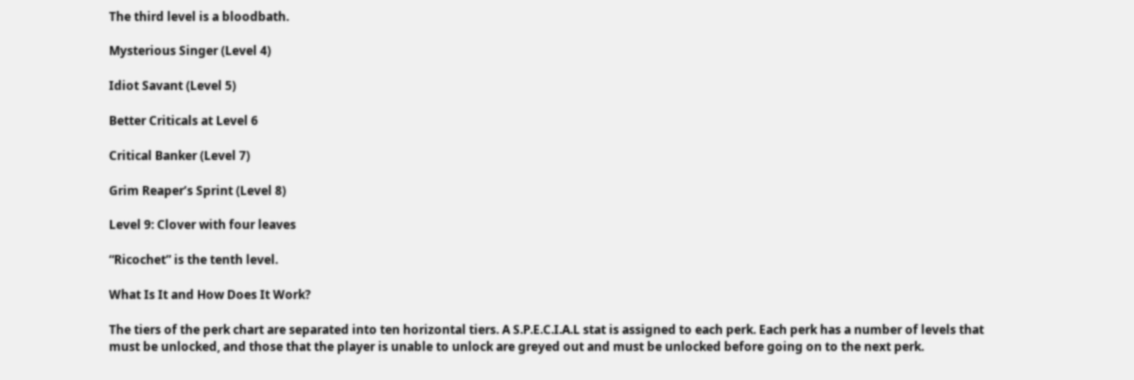The third level is a bloodbath.

Mysterious Singer (Level 4)

Idiot Savant (Level 5)

Better Criticals at Level 6

Critical Banker (Level 7)

Grim Reaper’s Sprint (Level 8)

Level 9: Clover with four leaves

“Ricochet” is the tenth level.

What Is It and How Does It Work?

The tiers of the perk chart are separated into ten horizontal tiers. A S.P.E.C.I.A.L stat is assigned to each perk. Each perk has a number of levels that must be unlocked, and those that the player is unable to unlock are greyed out and must be unlocked before going on to the next perk.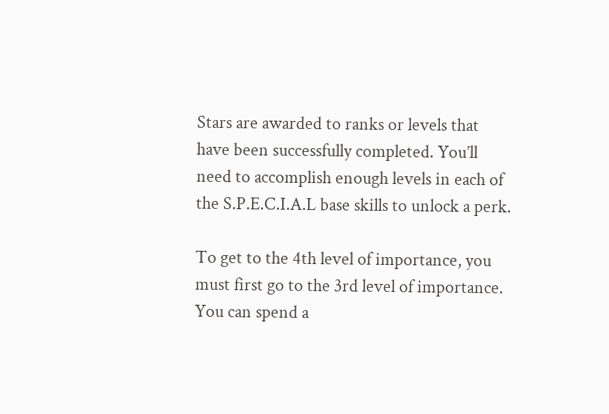Stars are awarded to ranks or levels that have been successfully completed. You’ll need to accomplish enough levels in each of the S.P.E.C.I.A.L base skills to unlock a perk.

To get to the 4th level of importance, you must first go to the 3rd level of importance. You can spend a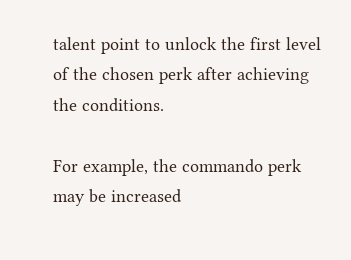talent point to unlock the first level of the chosen perk after achieving the conditions.

For example, the commando perk may be increased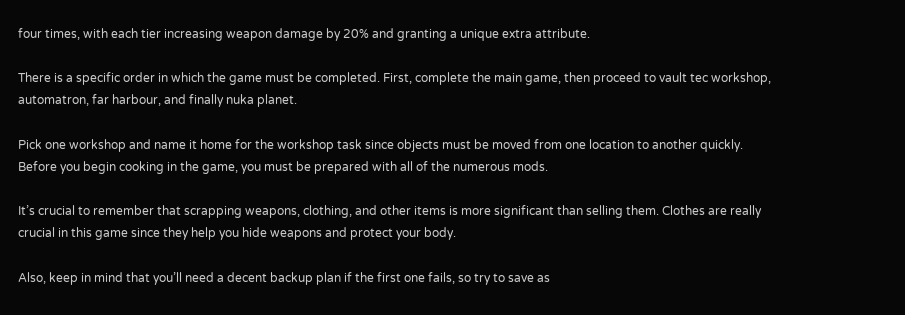four times, with each tier increasing weapon damage by 20% and granting a unique extra attribute.

There is a specific order in which the game must be completed. First, complete the main game, then proceed to vault tec workshop, automatron, far harbour, and finally nuka planet.

Pick one workshop and name it home for the workshop task since objects must be moved from one location to another quickly. Before you begin cooking in the game, you must be prepared with all of the numerous mods.

It’s crucial to remember that scrapping weapons, clothing, and other items is more significant than selling them. Clothes are really crucial in this game since they help you hide weapons and protect your body.

Also, keep in mind that you’ll need a decent backup plan if the first one fails, so try to save as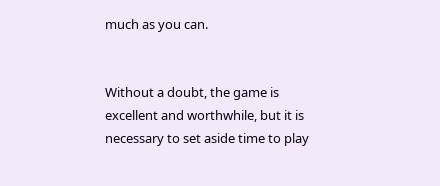much as you can.


Without a doubt, the game is excellent and worthwhile, but it is necessary to set aside time to play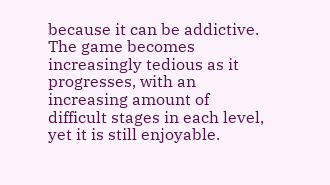because it can be addictive. The game becomes increasingly tedious as it progresses, with an increasing amount of difficult stages in each level, yet it is still enjoyable.